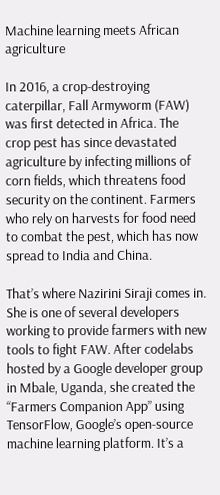Machine learning meets African agriculture

In 2016, a crop-destroying caterpillar, Fall Armyworm (FAW) was first detected in Africa. The crop pest has since devastated agriculture by infecting millions of corn fields, which threatens food security on the continent. Farmers who rely on harvests for food need to combat the pest, which has now spread to India and China.

That’s where Nazirini Siraji comes in. She is one of several developers working to provide farmers with new tools to fight FAW. After codelabs hosted by a Google developer group in Mbale, Uganda, she created the “Farmers Companion App” using TensorFlow, Google’s open-source machine learning platform. It’s a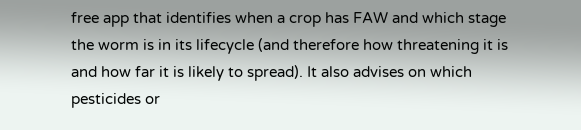free app that identifies when a crop has FAW and which stage the worm is in its lifecycle (and therefore how threatening it is and how far it is likely to spread). It also advises on which pesticides or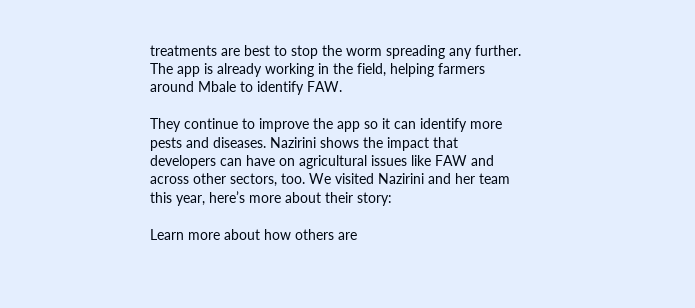treatments are best to stop the worm spreading any further. The app is already working in the field, helping farmers around Mbale to identify FAW.

They continue to improve the app so it can identify more pests and diseases. Nazirini shows the impact that developers can have on agricultural issues like FAW and across other sectors, too. We visited Nazirini and her team this year, here’s more about their story:

Learn more about how others are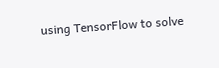using TensorFlow to solve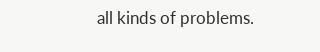all kinds of problems.